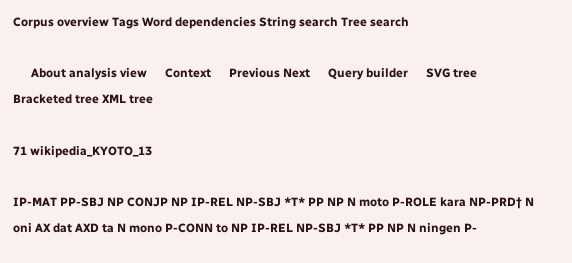Corpus overview Tags Word dependencies String search Tree search

      About analysis view      Context      Previous Next      Query builder      SVG tree Bracketed tree XML tree

71 wikipedia_KYOTO_13

IP-MAT PP-SBJ NP CONJP NP IP-REL NP-SBJ *T* PP NP N moto P-ROLE kara NP-PRD† N oni AX dat AXD ta N mono P-CONN to NP IP-REL NP-SBJ *T* PP NP N ningen P-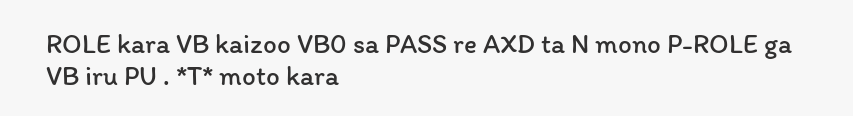ROLE kara VB kaizoo VB0 sa PASS re AXD ta N mono P-ROLE ga VB iru PU . *T* moto kara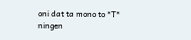oni dat ta mono to *T* ningen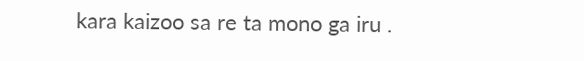kara kaizoo sa re ta mono ga iru .